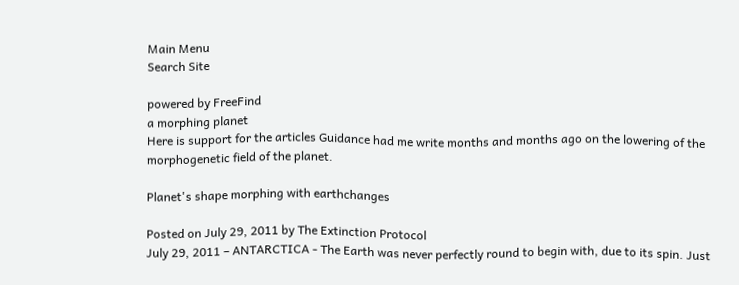Main Menu
Search Site

powered by FreeFind
a morphing planet
Here is support for the articles Guidance had me write months and months ago on the lowering of the morphogenetic field of the planet.

Planet's shape morphing with earthchanges

Posted on July 29, 2011 by The Extinction Protocol
July 29, 2011 – ANTARCTICA - The Earth was never perfectly round to begin with, due to its spin. Just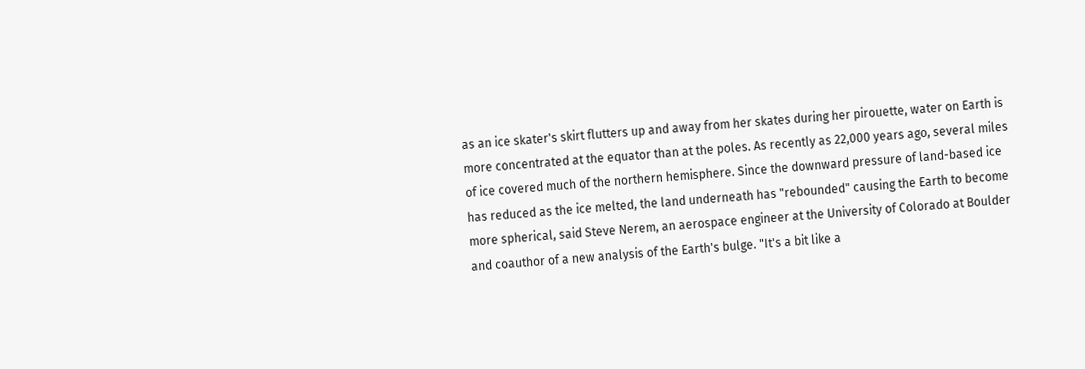as an ice skater's skirt flutters up and away from her skates during her pirouette, water on Earth is more concentrated at the equator than at the poles. As recently as 22,000 years ago, several miles of ice covered much of the northern hemisphere. Since the downward pressure of land-based ice has reduced as the ice melted, the land underneath has "rebounded" causing the Earth to become more spherical, said Steve Nerem, an aerospace engineer at the University of Colorado at Boulder and coauthor of a new analysis of the Earth's bulge. "It's a bit like a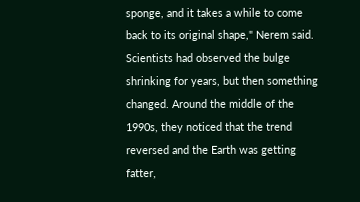sponge, and it takes a while to come back to its original shape," Nerem said. Scientists had observed the bulge shrinking for years, but then something changed. Around the middle of the 1990s, they noticed that the trend reversed and the Earth was getting fatter,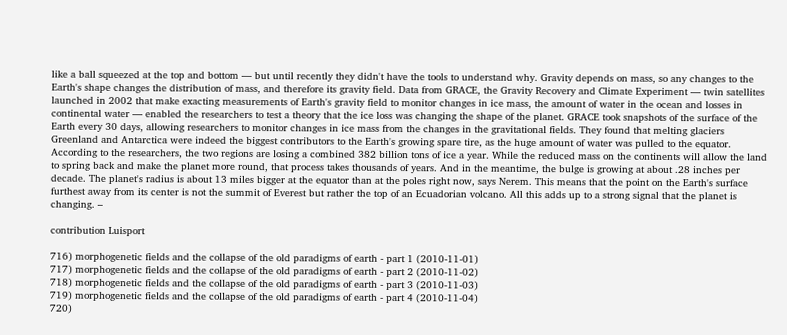like a ball squeezed at the top and bottom — but until recently they didn't have the tools to understand why. Gravity depends on mass, so any changes to the Earth's shape changes the distribution of mass, and therefore its gravity field. Data from GRACE, the Gravity Recovery and Climate Experiment — twin satellites launched in 2002 that make exacting measurements of Earth's gravity field to monitor changes in ice mass, the amount of water in the ocean and losses in continental water — enabled the researchers to test a theory that the ice loss was changing the shape of the planet. GRACE took snapshots of the surface of the Earth every 30 days, allowing researchers to monitor changes in ice mass from the changes in the gravitational fields. They found that melting glaciers Greenland and Antarctica were indeed the biggest contributors to the Earth's growing spare tire, as the huge amount of water was pulled to the equator. According to the researchers, the two regions are losing a combined 382 billion tons of ice a year. While the reduced mass on the continents will allow the land to spring back and make the planet more round, that process takes thousands of years. And in the meantime, the bulge is growing at about .28 inches per decade. The planet's radius is about 13 miles bigger at the equator than at the poles right now, says Nerem. This means that the point on the Earth's surface furthest away from its center is not the summit of Everest but rather the top of an Ecuadorian volcano. All this adds up to a strong signal that the planet is changing. –

contribution Luisport

716) morphogenetic fields and the collapse of the old paradigms of earth - part 1 (2010-11-01)
717) morphogenetic fields and the collapse of the old paradigms of earth - part 2 (2010-11-02)
718) morphogenetic fields and the collapse of the old paradigms of earth - part 3 (2010-11-03)
719) morphogenetic fields and the collapse of the old paradigms of earth - part 4 (2010-11-04)
720)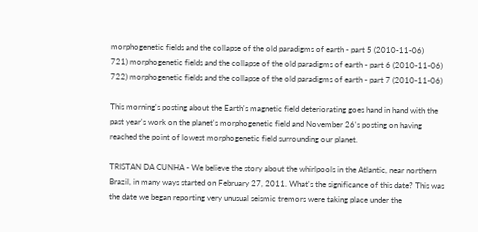morphogenetic fields and the collapse of the old paradigms of earth - part 5 (2010-11-06)
721) morphogenetic fields and the collapse of the old paradigms of earth - part 6 (2010-11-06)
722) morphogenetic fields and the collapse of the old paradigms of earth - part 7 (2010-11-06)

This morning's posting about the Earth's magnetic field deteriorating goes hand in hand with the past year's work on the planet's morphogenetic field and November 26's posting on having reached the point of lowest morphogenetic field surrounding our planet.

TRISTAN DA CUNHA - We believe the story about the whirlpools in the Atlantic, near northern Brazil, in many ways started on February 27, 2011. What's the significance of this date? This was the date we began reporting very unusual seismic tremors were taking place under the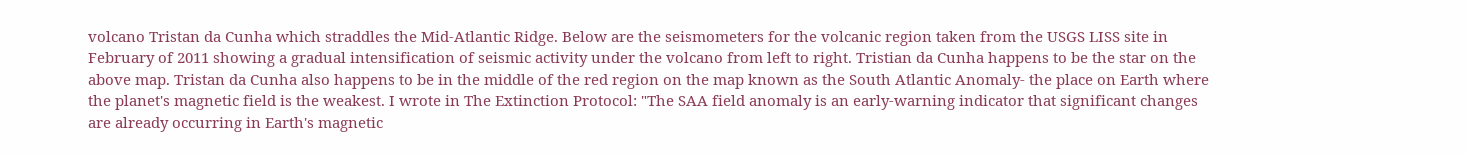volcano Tristan da Cunha which straddles the Mid-Atlantic Ridge. Below are the seismometers for the volcanic region taken from the USGS LISS site in February of 2011 showing a gradual intensification of seismic activity under the volcano from left to right. Tristian da Cunha happens to be the star on the above map. Tristan da Cunha also happens to be in the middle of the red region on the map known as the South Atlantic Anomaly- the place on Earth where the planet's magnetic field is the weakest. I wrote in The Extinction Protocol: "The SAA field anomaly is an early-warning indicator that significant changes are already occurring in Earth's magnetic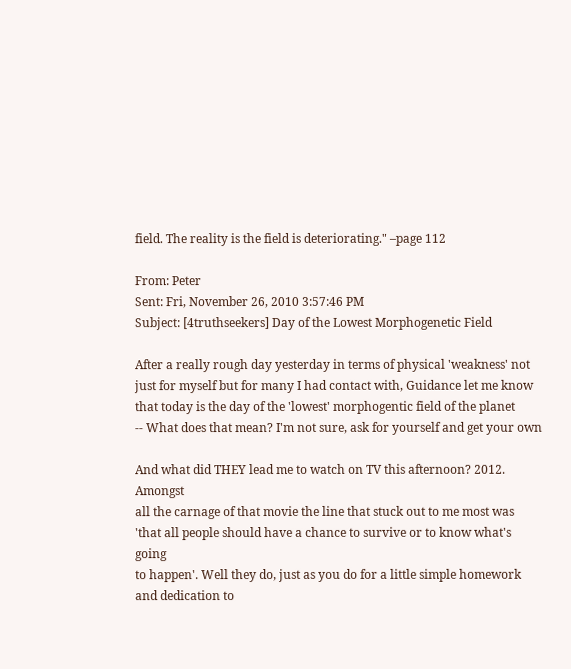field. The reality is the field is deteriorating." –page 112

From: Peter
Sent: Fri, November 26, 2010 3:57:46 PM
Subject: [4truthseekers] Day of the Lowest Morphogenetic Field

After a really rough day yesterday in terms of physical 'weakness' not
just for myself but for many I had contact with, Guidance let me know
that today is the day of the 'lowest' morphogentic field of the planet
-- What does that mean? I'm not sure, ask for yourself and get your own

And what did THEY lead me to watch on TV this afternoon? 2012. Amongst
all the carnage of that movie the line that stuck out to me most was
'that all people should have a chance to survive or to know what's going
to happen'. Well they do, just as you do for a little simple homework
and dedication to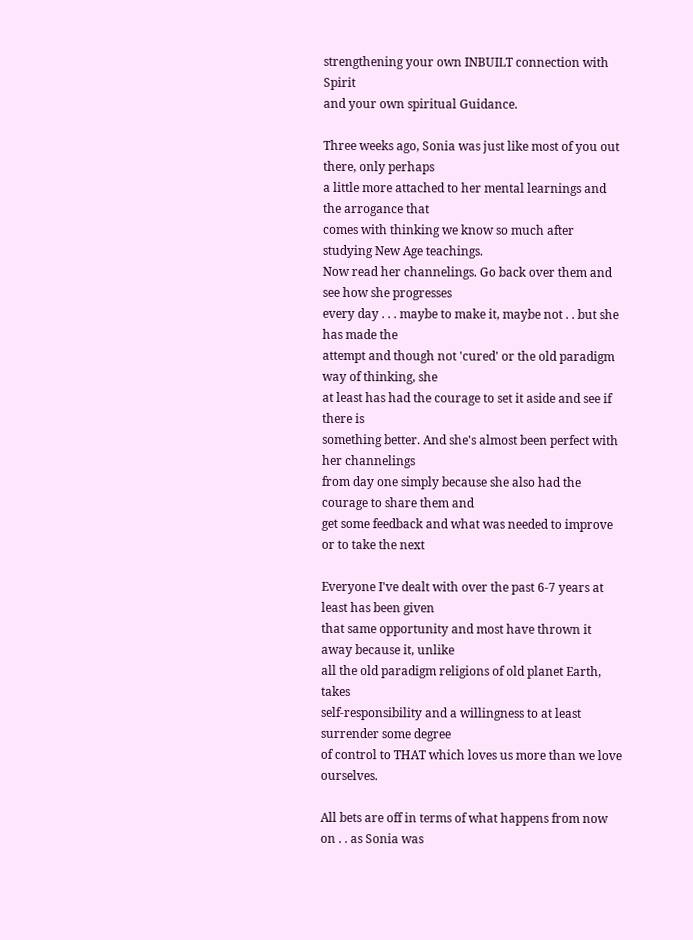strengthening your own INBUILT connection with Spirit
and your own spiritual Guidance.

Three weeks ago, Sonia was just like most of you out there, only perhaps
a little more attached to her mental learnings and the arrogance that
comes with thinking we know so much after studying New Age teachings.
Now read her channelings. Go back over them and see how she progresses
every day . . . maybe to make it, maybe not . . but she has made the
attempt and though not 'cured' or the old paradigm way of thinking, she
at least has had the courage to set it aside and see if there is
something better. And she's almost been perfect with her channelings
from day one simply because she also had the courage to share them and
get some feedback and what was needed to improve or to take the next

Everyone I've dealt with over the past 6-7 years at least has been given
that same opportunity and most have thrown it away because it, unlike
all the old paradigm religions of old planet Earth, takes
self-responsibility and a willingness to at least surrender some degree
of control to THAT which loves us more than we love ourselves.

All bets are off in terms of what happens from now on . . as Sonia was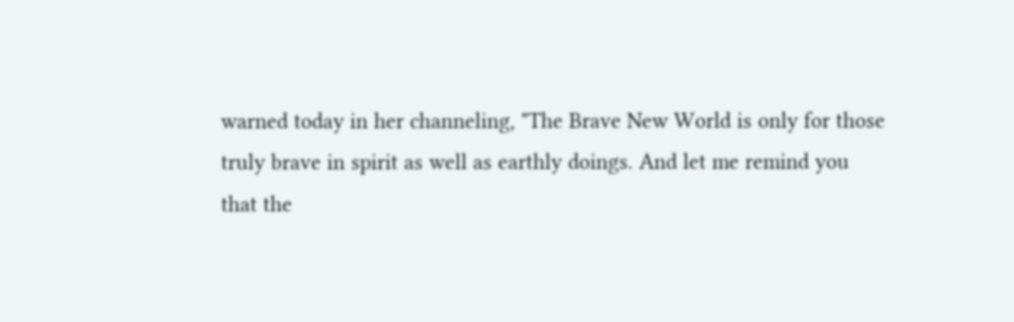warned today in her channeling, "The Brave New World is only for those
truly brave in spirit as well as earthly doings. And let me remind you
that the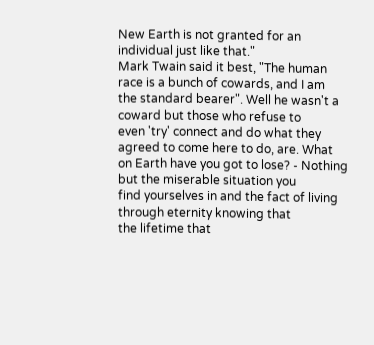New Earth is not granted for an individual just like that."
Mark Twain said it best, "The human race is a bunch of cowards, and I am
the standard bearer". Well he wasn't a coward but those who refuse to
even 'try' connect and do what they agreed to come here to do, are. What
on Earth have you got to lose? - Nothing but the miserable situation you
find yourselves in and the fact of living through eternity knowing that
the lifetime that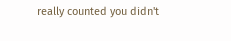really counted you didn't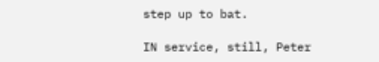step up to bat.

IN service, still, Peter